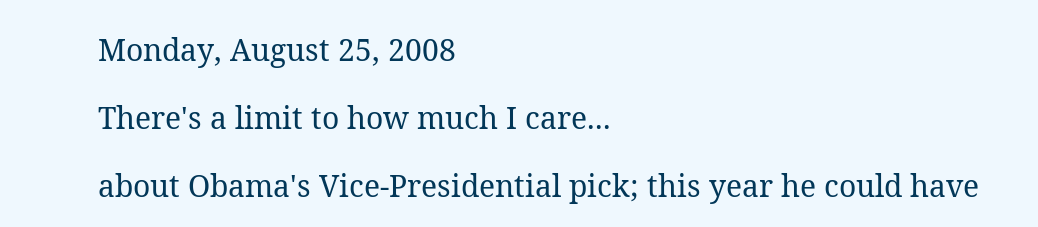Monday, August 25, 2008

There's a limit to how much I care...

about Obama's Vice-Presidential pick; this year he could have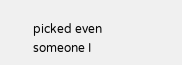picked even someone I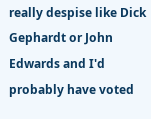really despise like Dick Gephardt or John Edwards and I'd probably have voted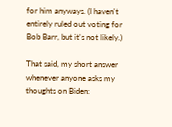for him anyways. (I haven't entirely ruled out voting for Bob Barr, but it's not likely.)

That said, my short answer whenever anyone asks my thoughts on Biden: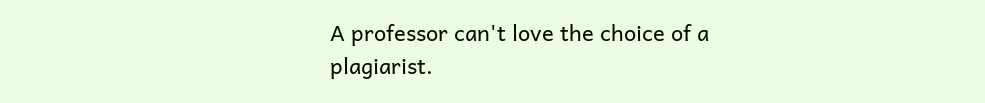A professor can't love the choice of a plagiarist.